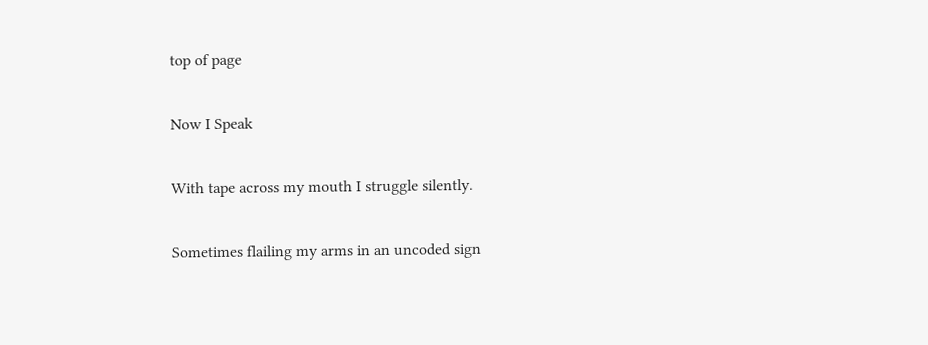top of page

Now I Speak

With tape across my mouth I struggle silently.

Sometimes flailing my arms in an uncoded sign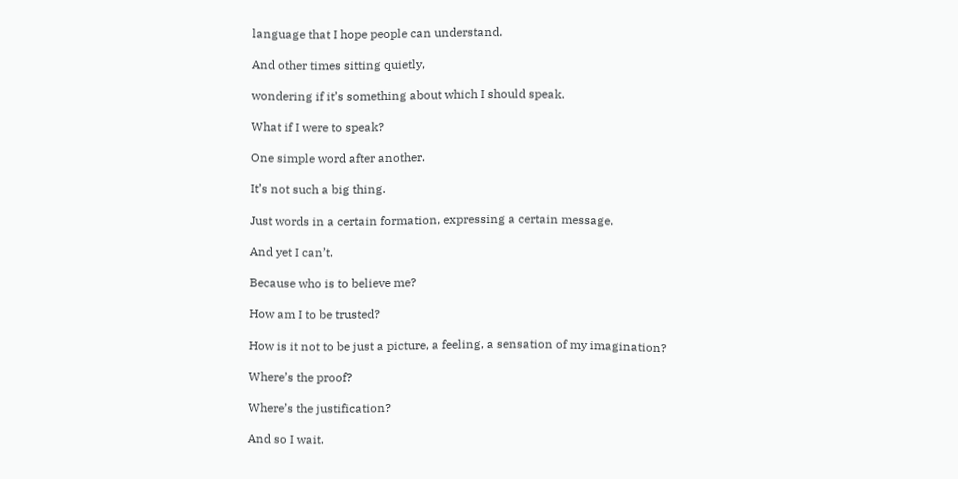language that I hope people can understand.

And other times sitting quietly,

wondering if it’s something about which I should speak.

What if I were to speak?

One simple word after another.

It’s not such a big thing.

Just words in a certain formation, expressing a certain message.

And yet I can’t.

Because who is to believe me?

How am I to be trusted?

How is it not to be just a picture, a feeling, a sensation of my imagination?

Where’s the proof?

Where’s the justification?

And so I wait.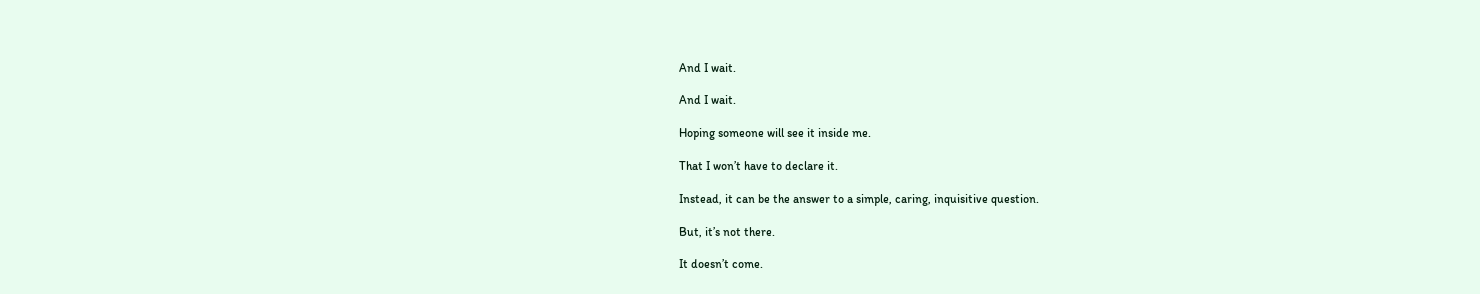And I wait.

And I wait.

Hoping someone will see it inside me.

That I won’t have to declare it.

Instead, it can be the answer to a simple, caring, inquisitive question.

But, it’s not there.

It doesn’t come.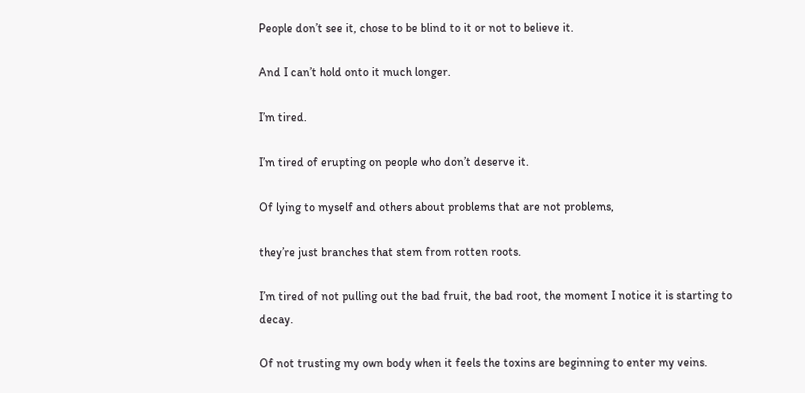People don’t see it, chose to be blind to it or not to believe it.

And I can’t hold onto it much longer.

I’m tired.

I’m tired of erupting on people who don’t deserve it.

Of lying to myself and others about problems that are not problems,

they’re just branches that stem from rotten roots.

I’m tired of not pulling out the bad fruit, the bad root, the moment I notice it is starting to decay.

Of not trusting my own body when it feels the toxins are beginning to enter my veins.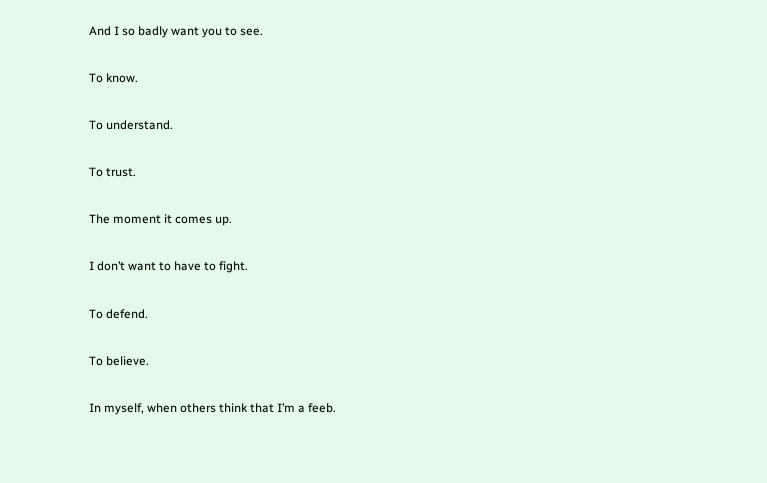And I so badly want you to see.

To know.

To understand.

To trust.

The moment it comes up.

I don’t want to have to fight.

To defend.

To believe.

In myself, when others think that I’m a feeb.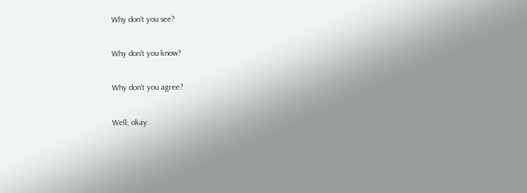Why don’t you see?

Why don’t you know?

Why don’t you agree?

Well, okay.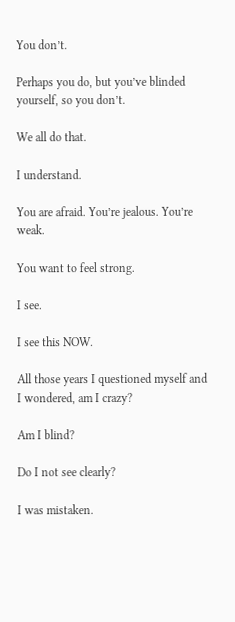You don’t.

Perhaps you do, but you’ve blinded yourself, so you don’t.

We all do that.

I understand.

You are afraid. You’re jealous. You’re weak.

You want to feel strong.

I see.

I see this NOW.

All those years I questioned myself and I wondered, am I crazy?

Am I blind?

Do I not see clearly?

I was mistaken.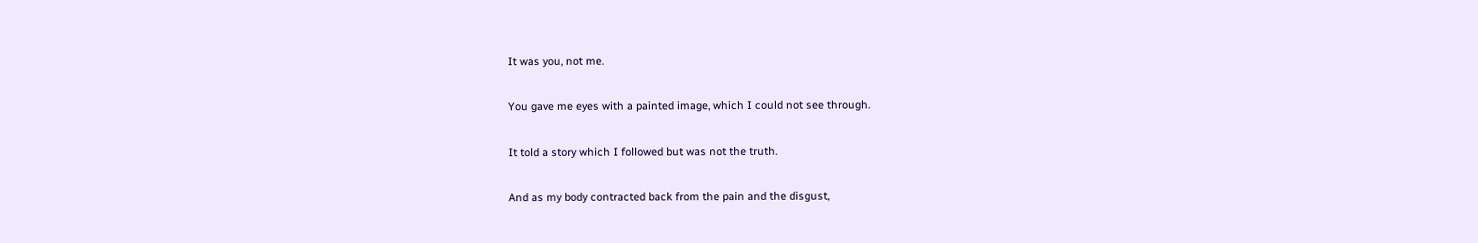It was you, not me.

You gave me eyes with a painted image, which I could not see through.

It told a story which I followed but was not the truth.

And as my body contracted back from the pain and the disgust,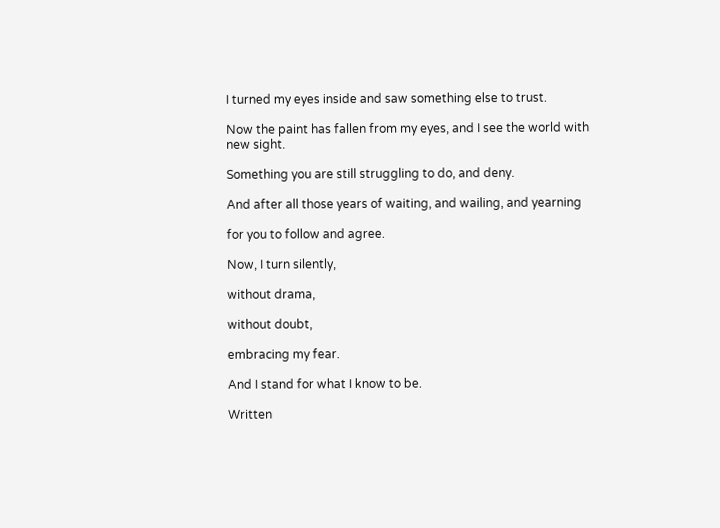I turned my eyes inside and saw something else to trust.

Now the paint has fallen from my eyes, and I see the world with new sight.

Something you are still struggling to do, and deny.

And after all those years of waiting, and wailing, and yearning

for you to follow and agree.

Now, I turn silently,

without drama,

without doubt,

embracing my fear.

And I stand for what I know to be.

Written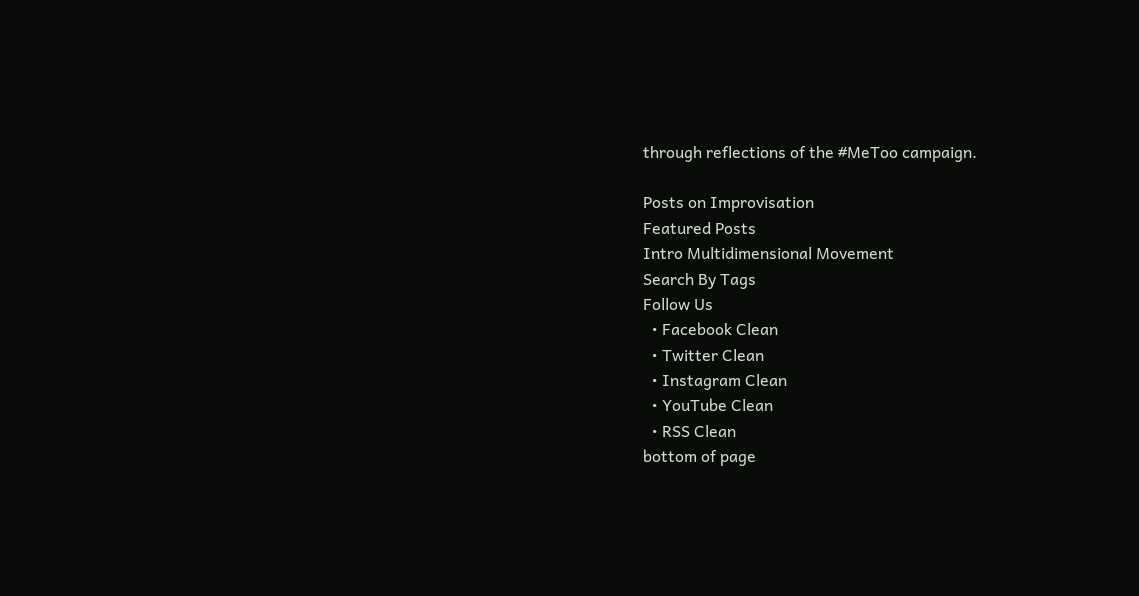through reflections of the #MeToo campaign.

Posts on Improvisation
Featured Posts
Intro Multidimensional Movement
Search By Tags
Follow Us
  • Facebook Clean
  • Twitter Clean
  • Instagram Clean
  • YouTube Clean
  • RSS Clean
bottom of page